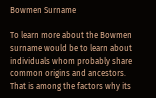Bowmen Surname

To learn more about the Bowmen surname would be to learn about individuals whom probably share common origins and ancestors. That is among the factors why its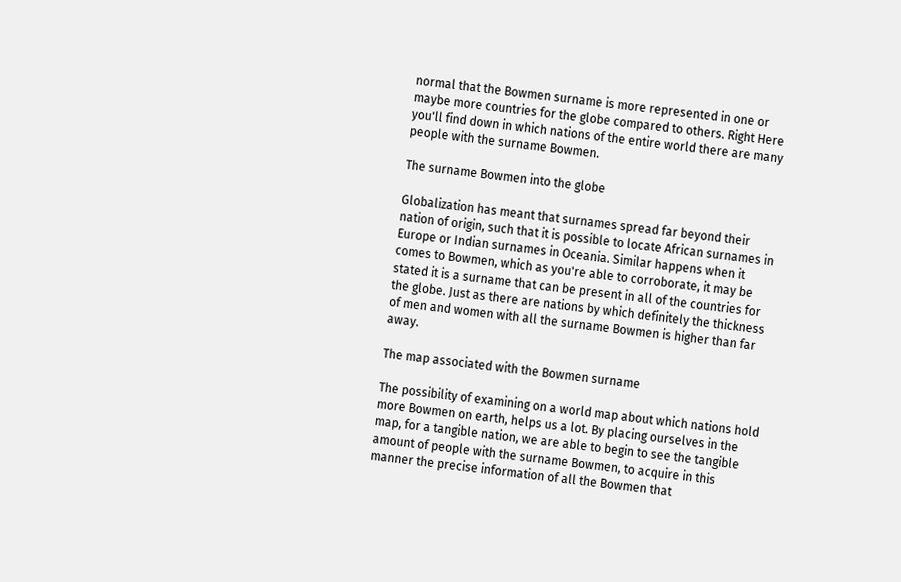normal that the Bowmen surname is more represented in one or maybe more countries for the globe compared to others. Right Here you'll find down in which nations of the entire world there are many people with the surname Bowmen.

The surname Bowmen into the globe

Globalization has meant that surnames spread far beyond their nation of origin, such that it is possible to locate African surnames in Europe or Indian surnames in Oceania. Similar happens when it comes to Bowmen, which as you're able to corroborate, it may be stated it is a surname that can be present in all of the countries for the globe. Just as there are nations by which definitely the thickness of men and women with all the surname Bowmen is higher than far away.

The map associated with the Bowmen surname

The possibility of examining on a world map about which nations hold more Bowmen on earth, helps us a lot. By placing ourselves in the map, for a tangible nation, we are able to begin to see the tangible amount of people with the surname Bowmen, to acquire in this manner the precise information of all the Bowmen that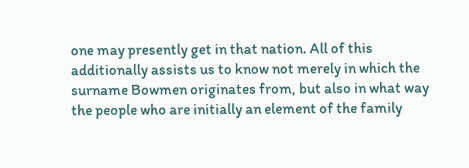one may presently get in that nation. All of this additionally assists us to know not merely in which the surname Bowmen originates from, but also in what way the people who are initially an element of the family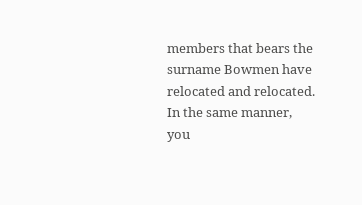members that bears the surname Bowmen have relocated and relocated. In the same manner, you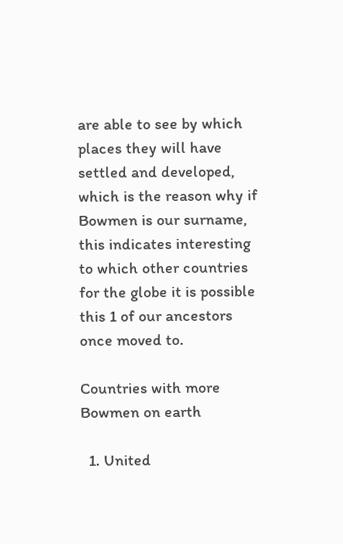are able to see by which places they will have settled and developed, which is the reason why if Bowmen is our surname, this indicates interesting to which other countries for the globe it is possible this 1 of our ancestors once moved to.

Countries with more Bowmen on earth

  1. United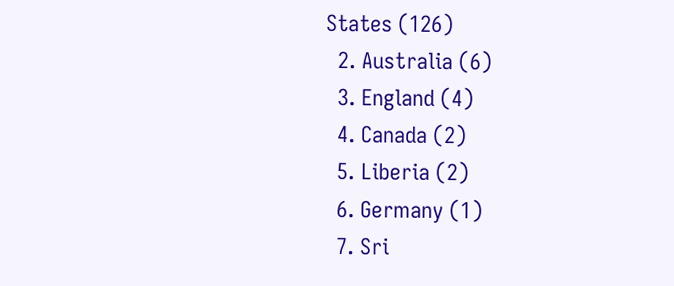States (126)
  2. Australia (6)
  3. England (4)
  4. Canada (2)
  5. Liberia (2)
  6. Germany (1)
  7. Sri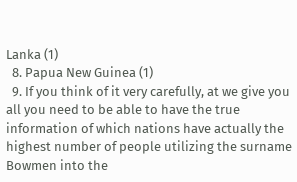Lanka (1)
  8. Papua New Guinea (1)
  9. If you think of it very carefully, at we give you all you need to be able to have the true information of which nations have actually the highest number of people utilizing the surname Bowmen into the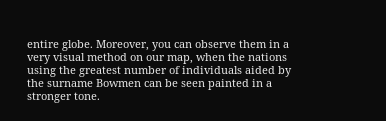entire globe. Moreover, you can observe them in a very visual method on our map, when the nations using the greatest number of individuals aided by the surname Bowmen can be seen painted in a stronger tone.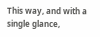This way, and with a single glance,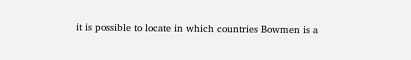it is possible to locate in which countries Bowmen is a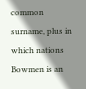common surname, plus in which nations Bowmen is an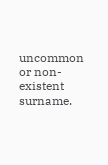uncommon or non-existent surname.